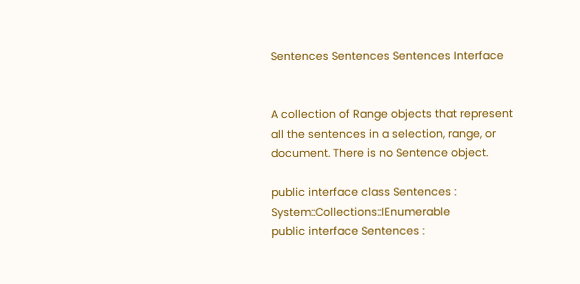Sentences Sentences Sentences Interface


A collection of Range objects that represent all the sentences in a selection, range, or document. There is no Sentence object.

public interface class Sentences : System::Collections::IEnumerable
public interface Sentences :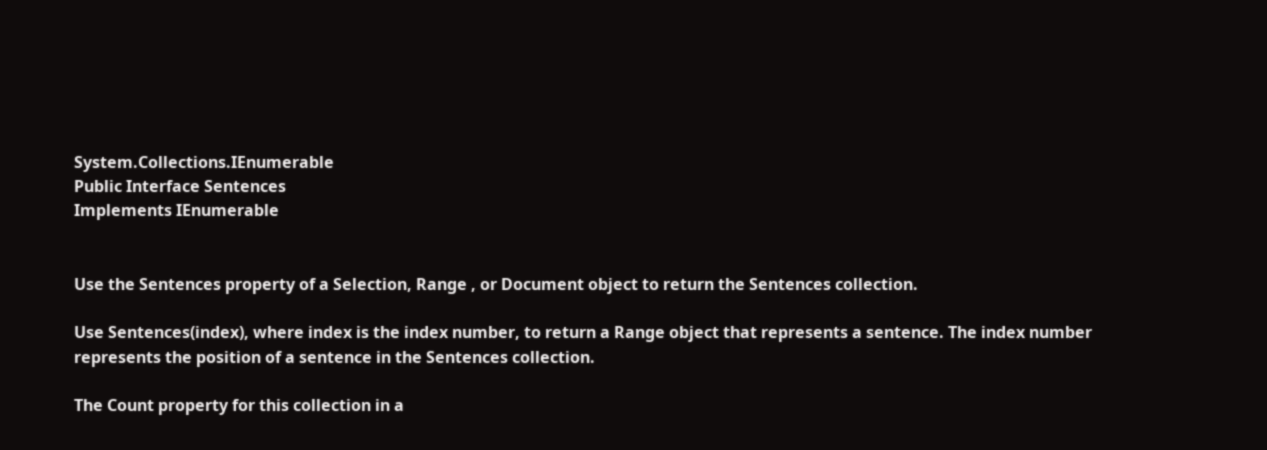System.Collections.IEnumerable
Public Interface Sentences
Implements IEnumerable


Use the Sentences property of a Selection, Range , or Document object to return the Sentences collection.

Use Sentences(index), where index is the index number, to return a Range object that represents a sentence. The index number represents the position of a sentence in the Sentences collection.

The Count property for this collection in a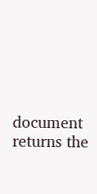document returns the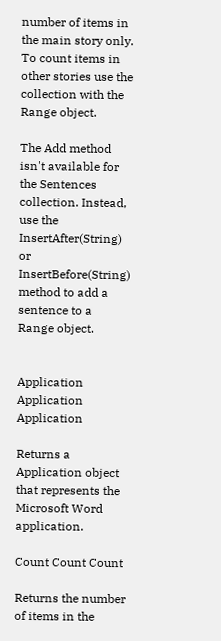number of items in the main story only. To count items in other stories use the collection with the Range object.

The Add method isn't available for the Sentences collection. Instead, use the InsertAfter(String) or InsertBefore(String) method to add a sentence to a Range object.


Application Application Application

Returns a Application object that represents the Microsoft Word application.

Count Count Count

Returns the number of items in the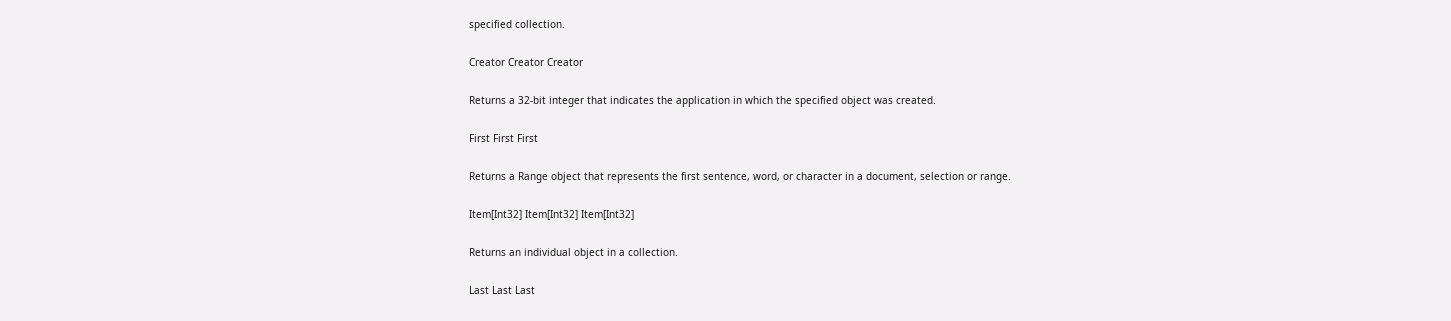specified collection.

Creator Creator Creator

Returns a 32-bit integer that indicates the application in which the specified object was created.

First First First

Returns a Range object that represents the first sentence, word, or character in a document, selection or range.

Item[Int32] Item[Int32] Item[Int32]

Returns an individual object in a collection.

Last Last Last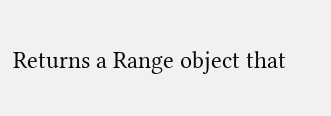Returns a Range object that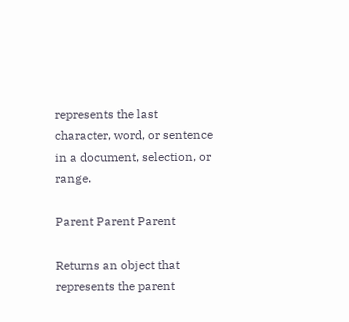represents the last character, word, or sentence in a document, selection, or range.

Parent Parent Parent

Returns an object that represents the parent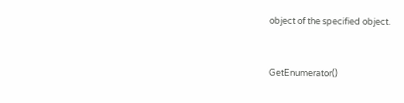object of the specified object.


GetEnumerator()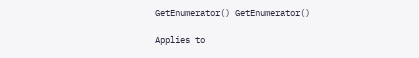GetEnumerator() GetEnumerator()

Applies to